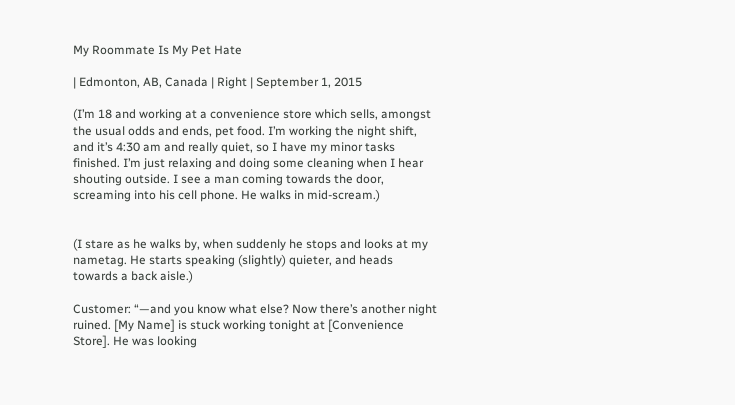My Roommate Is My Pet Hate

| Edmonton, AB, Canada | Right | September 1, 2015

(I’m 18 and working at a convenience store which sells, amongst the usual odds and ends, pet food. I’m working the night shift, and it’s 4:30 am and really quiet, so I have my minor tasks finished. I’m just relaxing and doing some cleaning when I hear shouting outside. I see a man coming towards the door, screaming into his cell phone. He walks in mid-scream.)


(I stare as he walks by, when suddenly he stops and looks at my nametag. He starts speaking (slightly) quieter, and heads towards a back aisle.)

Customer: “—and you know what else? Now there’s another night ruined. [My Name] is stuck working tonight at [Convenience Store]. He was looking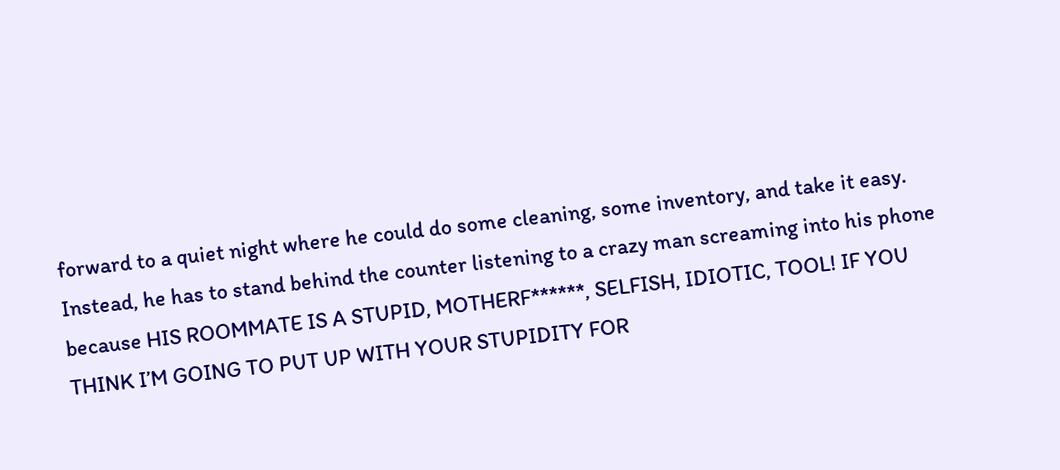forward to a quiet night where he could do some cleaning, some inventory, and take it easy. Instead, he has to stand behind the counter listening to a crazy man screaming into his phone because HIS ROOMMATE IS A STUPID, MOTHERF******, SELFISH, IDIOTIC, TOOL! IF YOU THINK I’M GOING TO PUT UP WITH YOUR STUPIDITY FOR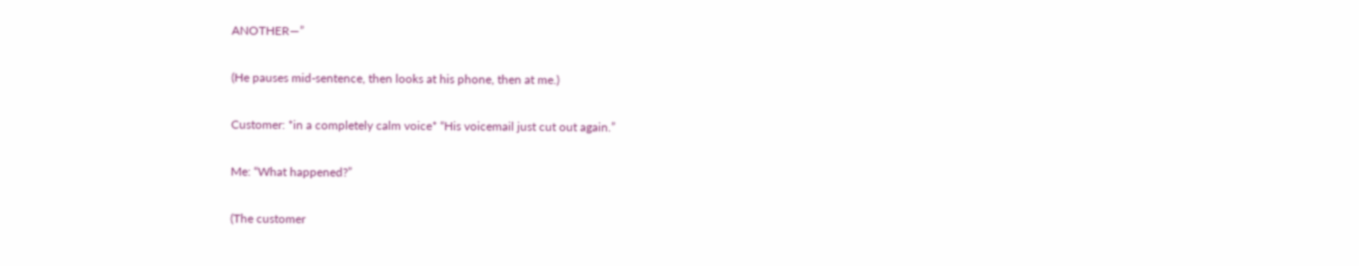ANOTHER—”

(He pauses mid-sentence, then looks at his phone, then at me.)

Customer: *in a completely calm voice* “His voicemail just cut out again.”

Me: “What happened?”

(The customer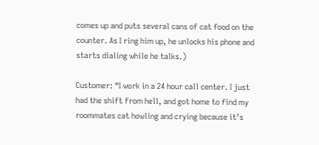comes up and puts several cans of cat food on the counter. As I ring him up, he unlocks his phone and starts dialing while he talks.)

Customer: “I work in a 24 hour call center. I just had the shift from hell, and got home to find my roommates cat howling and crying because it’s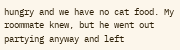hungry and we have no cat food. My roommate knew, but he went out partying anyway and left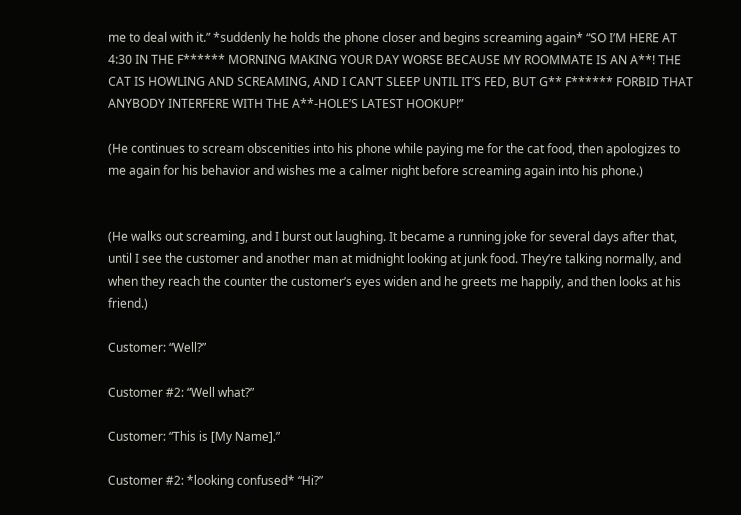me to deal with it.” *suddenly he holds the phone closer and begins screaming again* “SO I’M HERE AT 4:30 IN THE F****** MORNING MAKING YOUR DAY WORSE BECAUSE MY ROOMMATE IS AN A**! THE CAT IS HOWLING AND SCREAMING, AND I CAN’T SLEEP UNTIL IT’S FED, BUT G** F****** FORBID THAT ANYBODY INTERFERE WITH THE A**-HOLE’S LATEST HOOKUP!”

(He continues to scream obscenities into his phone while paying me for the cat food, then apologizes to me again for his behavior and wishes me a calmer night before screaming again into his phone.)


(He walks out screaming, and I burst out laughing. It became a running joke for several days after that, until I see the customer and another man at midnight looking at junk food. They’re talking normally, and when they reach the counter the customer’s eyes widen and he greets me happily, and then looks at his friend.)

Customer: “Well?”

Customer #2: “Well what?”

Customer: “This is [My Name].”

Customer #2: *looking confused* “Hi?”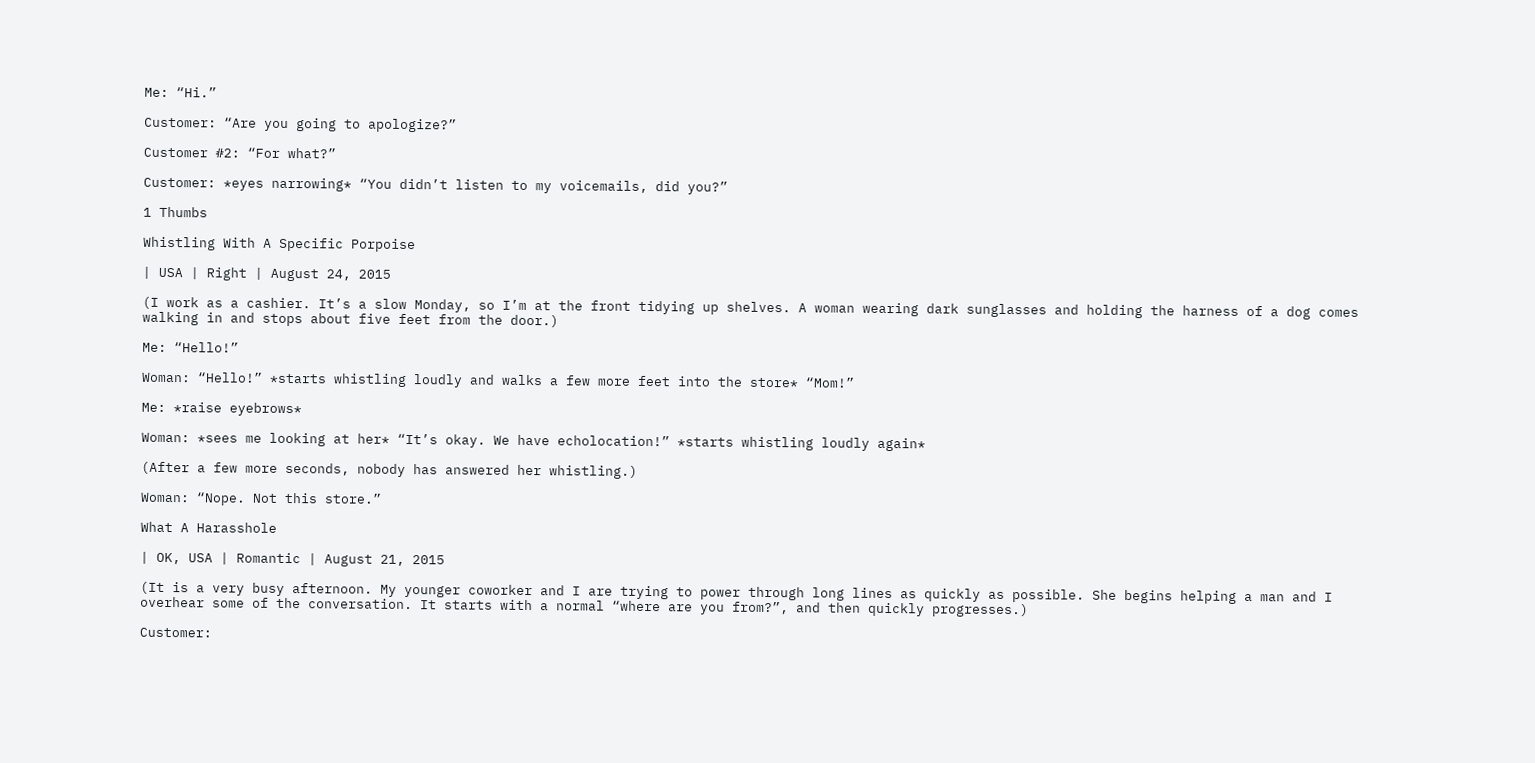Me: “Hi.”

Customer: “Are you going to apologize?”

Customer #2: “For what?”

Customer: *eyes narrowing* “You didn’t listen to my voicemails, did you?”

1 Thumbs

Whistling With A Specific Porpoise

| USA | Right | August 24, 2015

(I work as a cashier. It’s a slow Monday, so I’m at the front tidying up shelves. A woman wearing dark sunglasses and holding the harness of a dog comes walking in and stops about five feet from the door.)

Me: “Hello!”

Woman: “Hello!” *starts whistling loudly and walks a few more feet into the store* “Mom!”

Me: *raise eyebrows*

Woman: *sees me looking at her* “It’s okay. We have echolocation!” *starts whistling loudly again*

(After a few more seconds, nobody has answered her whistling.)

Woman: “Nope. Not this store.”

What A Harasshole

| OK, USA | Romantic | August 21, 2015

(It is a very busy afternoon. My younger coworker and I are trying to power through long lines as quickly as possible. She begins helping a man and I overhear some of the conversation. It starts with a normal “where are you from?”, and then quickly progresses.)

Customer: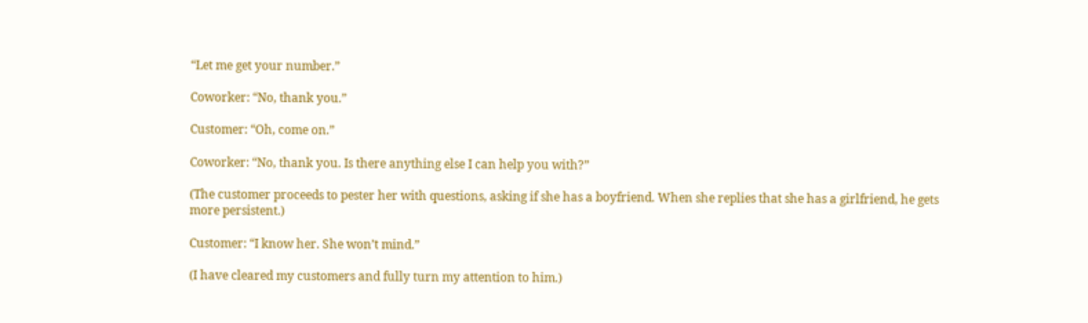“Let me get your number.”

Coworker: “No, thank you.”

Customer: “Oh, come on.”

Coworker: “No, thank you. Is there anything else I can help you with?”

(The customer proceeds to pester her with questions, asking if she has a boyfriend. When she replies that she has a girlfriend, he gets more persistent.)

Customer: “I know her. She won’t mind.”

(I have cleared my customers and fully turn my attention to him.)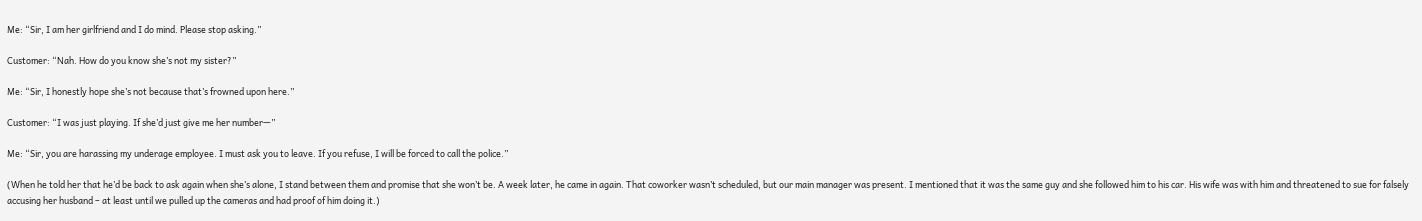Me: “Sir, I am her girlfriend and I do mind. Please stop asking.”

Customer: “Nah. How do you know she’s not my sister?”

Me: “Sir, I honestly hope she’s not because that’s frowned upon here.”

Customer: “I was just playing. If she’d just give me her number—”

Me: “Sir, you are harassing my underage employee. I must ask you to leave. If you refuse, I will be forced to call the police.”

(When he told her that he’d be back to ask again when she’s alone, I stand between them and promise that she won’t be. A week later, he came in again. That coworker wasn’t scheduled, but our main manager was present. I mentioned that it was the same guy and she followed him to his car. His wife was with him and threatened to sue for falsely accusing her husband – at least until we pulled up the cameras and had proof of him doing it.)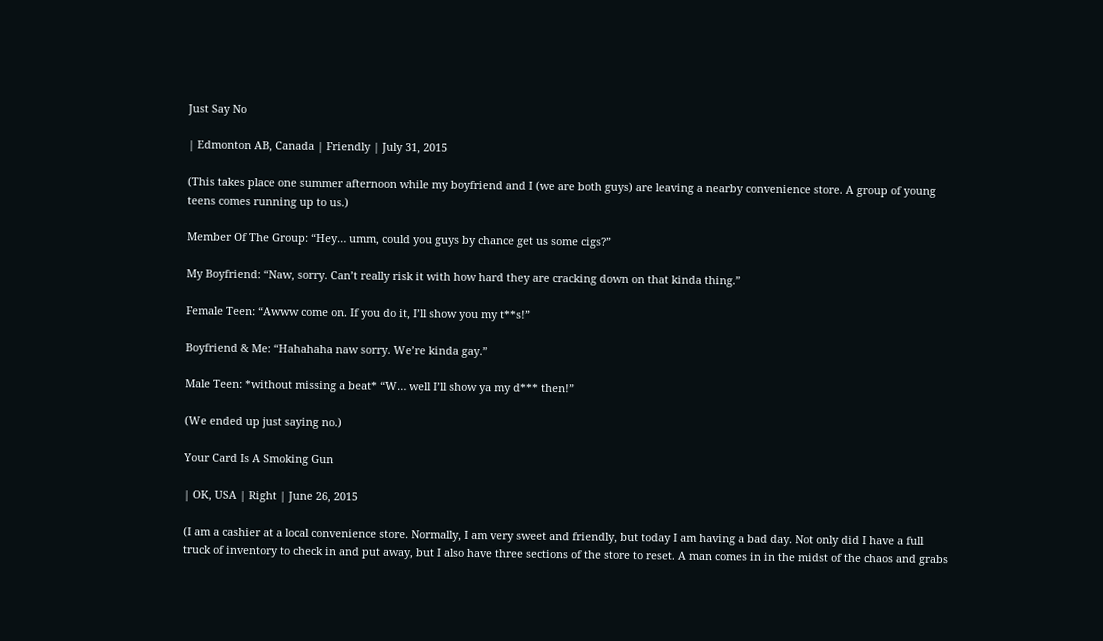Just Say No

| Edmonton AB, Canada | Friendly | July 31, 2015

(This takes place one summer afternoon while my boyfriend and I (we are both guys) are leaving a nearby convenience store. A group of young teens comes running up to us.)

Member Of The Group: “Hey… umm, could you guys by chance get us some cigs?”

My Boyfriend: “Naw, sorry. Can’t really risk it with how hard they are cracking down on that kinda thing.”

Female Teen: “Awww come on. If you do it, I’ll show you my t**s!”

Boyfriend & Me: “Hahahaha naw sorry. We’re kinda gay.”

Male Teen: *without missing a beat* “W… well I’ll show ya my d*** then!”

(We ended up just saying no.)

Your Card Is A Smoking Gun

| OK, USA | Right | June 26, 2015

(I am a cashier at a local convenience store. Normally, I am very sweet and friendly, but today I am having a bad day. Not only did I have a full truck of inventory to check in and put away, but I also have three sections of the store to reset. A man comes in in the midst of the chaos and grabs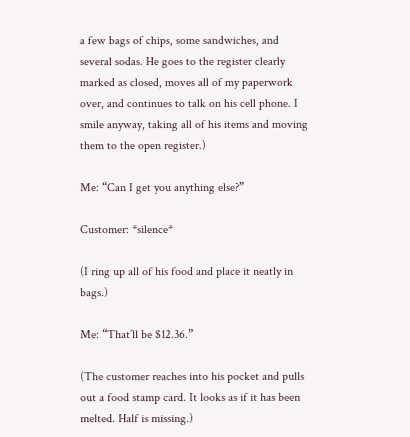a few bags of chips, some sandwiches, and several sodas. He goes to the register clearly marked as closed, moves all of my paperwork over, and continues to talk on his cell phone. I smile anyway, taking all of his items and moving them to the open register.)

Me: “Can I get you anything else?”

Customer: *silence*

(I ring up all of his food and place it neatly in bags.)

Me: “That’ll be $12.36.”

(The customer reaches into his pocket and pulls out a food stamp card. It looks as if it has been melted. Half is missing.)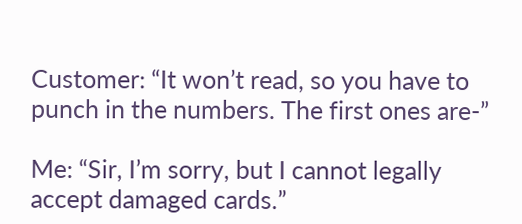Customer: “It won’t read, so you have to punch in the numbers. The first ones are-”

Me: “Sir, I’m sorry, but I cannot legally accept damaged cards.”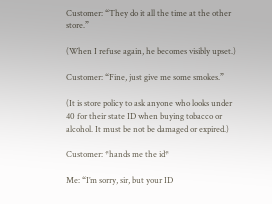Customer: “They do it all the time at the other store.”

(When I refuse again, he becomes visibly upset.)

Customer: “Fine, just give me some smokes.”

(It is store policy to ask anyone who looks under 40 for their state ID when buying tobacco or alcohol. It must be not be damaged or expired.)

Customer: *hands me the id*

Me: “I’m sorry, sir, but your ID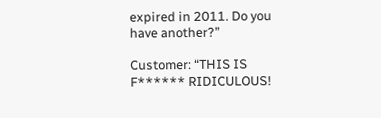expired in 2011. Do you have another?”

Customer: “THIS IS F****** RIDICULOUS!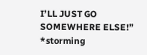I’LL JUST GO SOMEWHERE ELSE!” *storming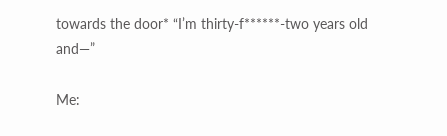towards the door* “I’m thirty-f******-two years old and—”

Me: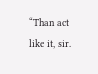“Than act like it, sir.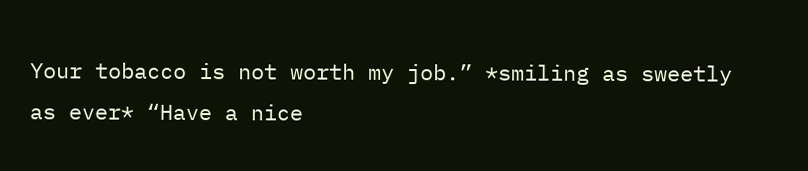Your tobacco is not worth my job.” *smiling as sweetly as ever* “Have a nice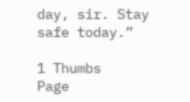day, sir. Stay safe today.”

1 Thumbs
Page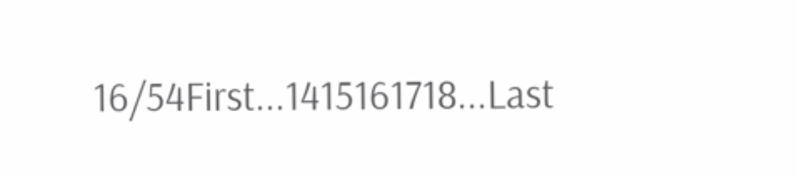16/54First...1415161718...Last